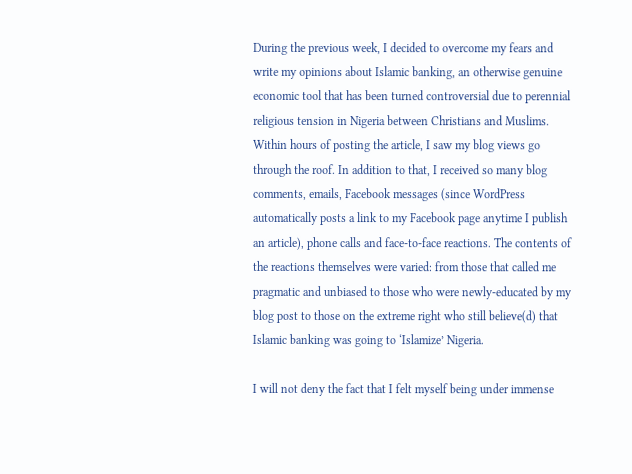During the previous week, I decided to overcome my fears and write my opinions about Islamic banking, an otherwise genuine economic tool that has been turned controversial due to perennial religious tension in Nigeria between Christians and Muslims. Within hours of posting the article, I saw my blog views go through the roof. In addition to that, I received so many blog comments, emails, Facebook messages (since WordPress automatically posts a link to my Facebook page anytime I publish an article), phone calls and face-to-face reactions. The contents of the reactions themselves were varied: from those that called me pragmatic and unbiased to those who were newly-educated by my blog post to those on the extreme right who still believe(d) that Islamic banking was going to ‘Islamize’ Nigeria.

I will not deny the fact that I felt myself being under immense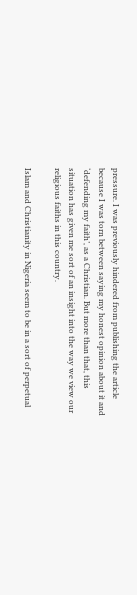pressure. I was previously hindered from publishing the article because I was torn between saying my honest opinion about it and ‘defending my faith’, as a Christian. But more than that, this situation has given me sort of an insight into the way we view our religious faiths in this country.

Islam and Christianity in Nigeria seem to be in a sort of perpetual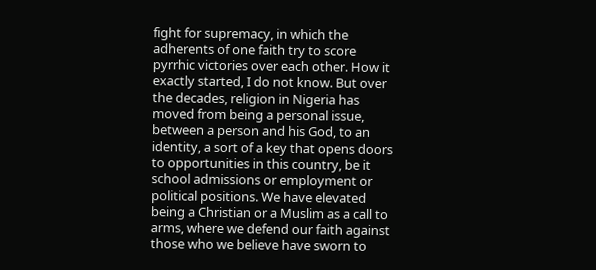fight for supremacy, in which the adherents of one faith try to score pyrrhic victories over each other. How it exactly started, I do not know. But over the decades, religion in Nigeria has moved from being a personal issue, between a person and his God, to an identity, a sort of a key that opens doors to opportunities in this country, be it school admissions or employment or political positions. We have elevated being a Christian or a Muslim as a call to arms, where we defend our faith against those who we believe have sworn to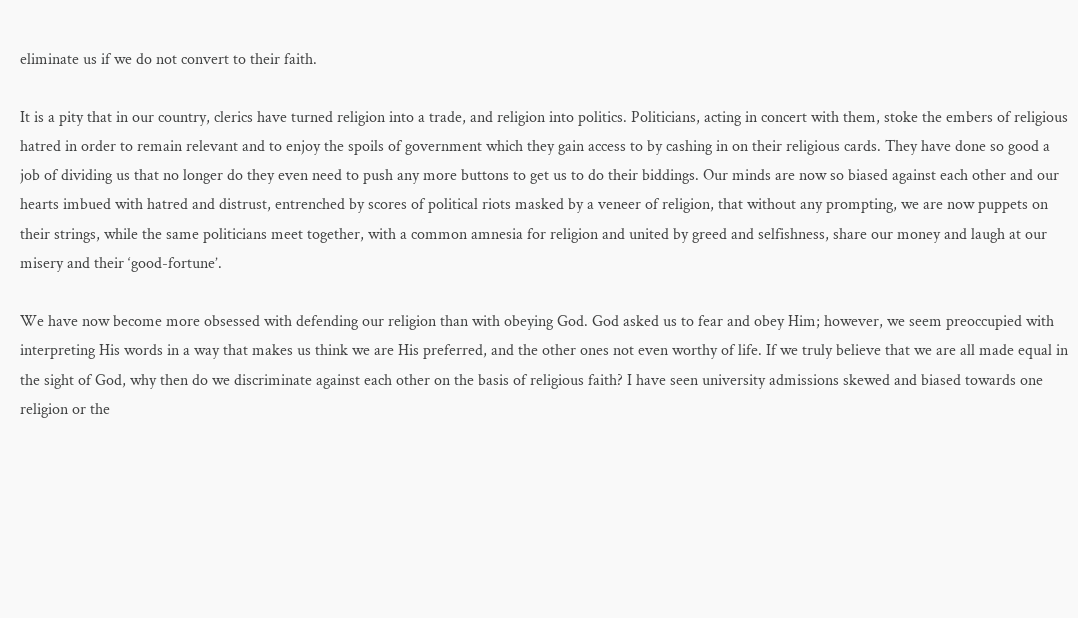eliminate us if we do not convert to their faith.

It is a pity that in our country, clerics have turned religion into a trade, and religion into politics. Politicians, acting in concert with them, stoke the embers of religious hatred in order to remain relevant and to enjoy the spoils of government which they gain access to by cashing in on their religious cards. They have done so good a job of dividing us that no longer do they even need to push any more buttons to get us to do their biddings. Our minds are now so biased against each other and our hearts imbued with hatred and distrust, entrenched by scores of political riots masked by a veneer of religion, that without any prompting, we are now puppets on their strings, while the same politicians meet together, with a common amnesia for religion and united by greed and selfishness, share our money and laugh at our misery and their ‘good-fortune’.

We have now become more obsessed with defending our religion than with obeying God. God asked us to fear and obey Him; however, we seem preoccupied with interpreting His words in a way that makes us think we are His preferred, and the other ones not even worthy of life. If we truly believe that we are all made equal in the sight of God, why then do we discriminate against each other on the basis of religious faith? I have seen university admissions skewed and biased towards one religion or the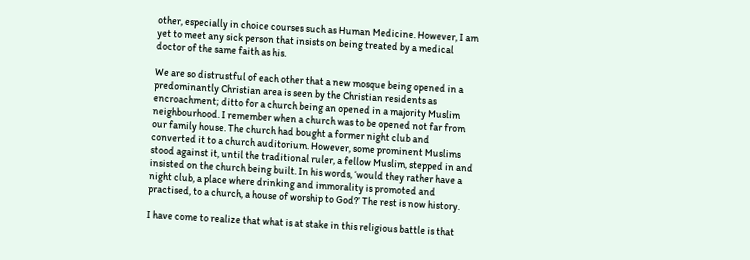other, especially in choice courses such as Human Medicine. However, I am yet to meet any sick person that insists on being treated by a medical doctor of the same faith as his.

We are so distrustful of each other that a new mosque being opened in a predominantly Christian area is seen by the Christian residents as encroachment; ditto for a church being an opened in a majority Muslim neighbourhood. I remember when a church was to be opened not far from our family house. The church had bought a former night club and converted it to a church auditorium. However, some prominent Muslims stood against it, until the traditional ruler, a fellow Muslim, stepped in and insisted on the church being built. In his words, ‘would they rather have a night club, a place where drinking and immorality is promoted and practised, to a church, a house of worship to God?’ The rest is now history.

I have come to realize that what is at stake in this religious battle is that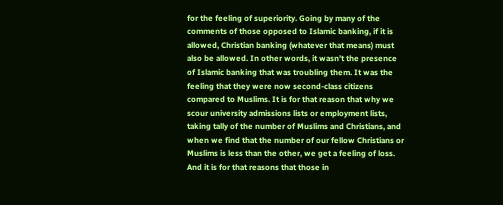for the feeling of superiority. Going by many of the comments of those opposed to Islamic banking, if it is allowed, Christian banking (whatever that means) must also be allowed. In other words, it wasn’t the presence of Islamic banking that was troubling them. It was the feeling that they were now second-class citizens compared to Muslims. It is for that reason that why we scour university admissions lists or employment lists, taking tally of the number of Muslims and Christians, and when we find that the number of our fellow Christians or Muslims is less than the other, we get a feeling of loss. And it is for that reasons that those in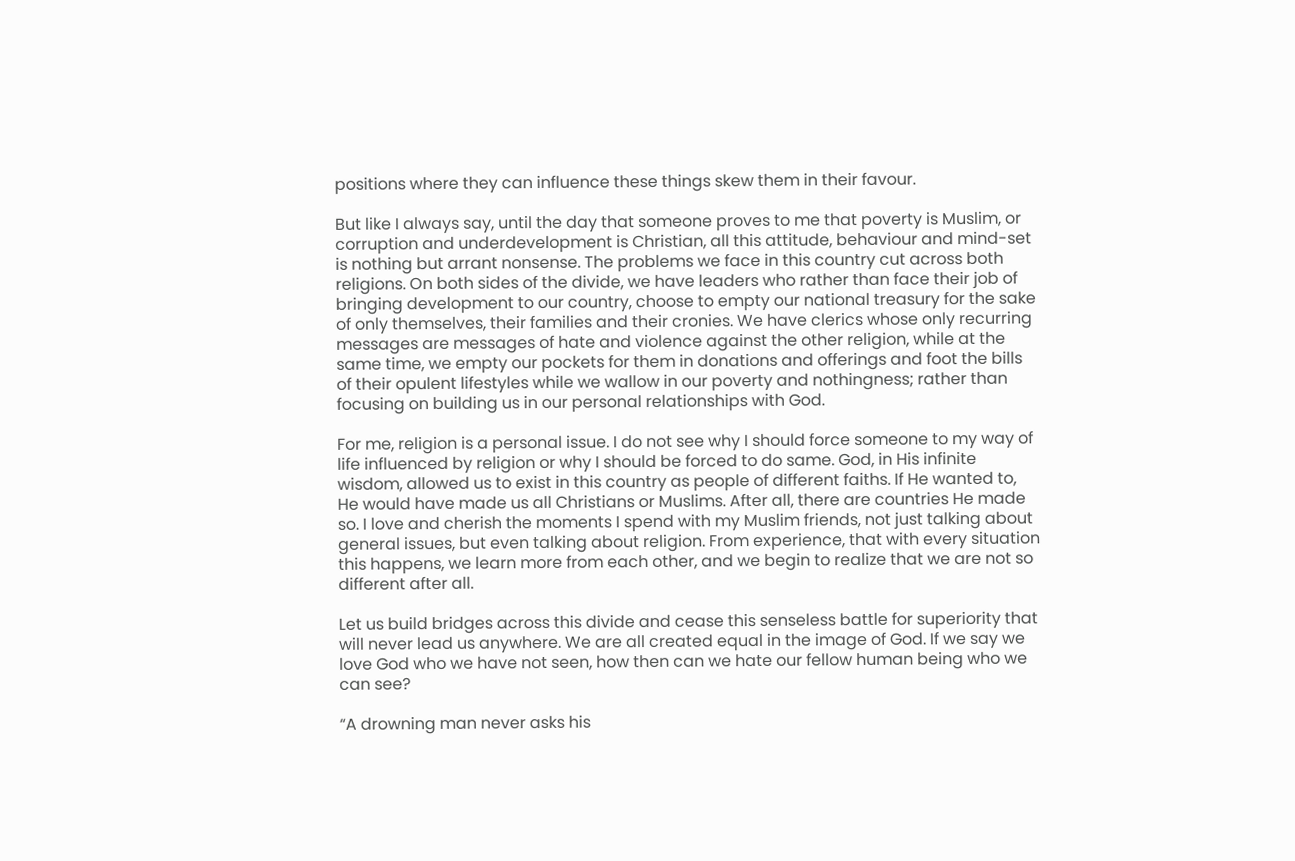positions where they can influence these things skew them in their favour.

But like I always say, until the day that someone proves to me that poverty is Muslim, or corruption and underdevelopment is Christian, all this attitude, behaviour and mind-set is nothing but arrant nonsense. The problems we face in this country cut across both religions. On both sides of the divide, we have leaders who rather than face their job of bringing development to our country, choose to empty our national treasury for the sake of only themselves, their families and their cronies. We have clerics whose only recurring messages are messages of hate and violence against the other religion, while at the same time, we empty our pockets for them in donations and offerings and foot the bills of their opulent lifestyles while we wallow in our poverty and nothingness; rather than focusing on building us in our personal relationships with God.

For me, religion is a personal issue. I do not see why I should force someone to my way of life influenced by religion or why I should be forced to do same. God, in His infinite wisdom, allowed us to exist in this country as people of different faiths. If He wanted to, He would have made us all Christians or Muslims. After all, there are countries He made so. I love and cherish the moments I spend with my Muslim friends, not just talking about general issues, but even talking about religion. From experience, that with every situation this happens, we learn more from each other, and we begin to realize that we are not so different after all.

Let us build bridges across this divide and cease this senseless battle for superiority that will never lead us anywhere. We are all created equal in the image of God. If we say we love God who we have not seen, how then can we hate our fellow human being who we can see?

“A drowning man never asks his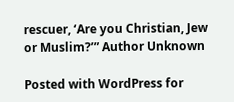rescuer, ‘Are you Christian, Jew or Muslim?’” Author Unknown

Posted with WordPress for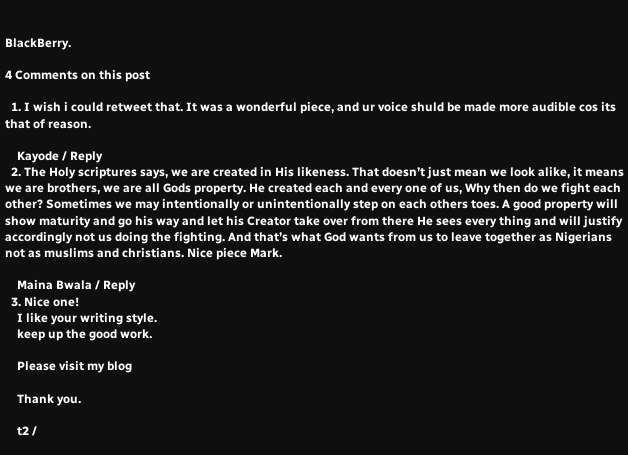BlackBerry.

4 Comments on this post

  1. I wish i could retweet that. It was a wonderful piece, and ur voice shuld be made more audible cos its that of reason.

    Kayode / Reply
  2. The Holy scriptures says, we are created in His likeness. That doesn’t just mean we look alike, it means we are brothers, we are all Gods property. He created each and every one of us, Why then do we fight each other? Sometimes we may intentionally or unintentionally step on each others toes. A good property will show maturity and go his way and let his Creator take over from there He sees every thing and will justify accordingly not us doing the fighting. And that’s what God wants from us to leave together as Nigerians not as muslims and christians. Nice piece Mark.

    Maina Bwala / Reply
  3. Nice one!
    I like your writing style.
    keep up the good work.

    Please visit my blog

    Thank you.

    t2 /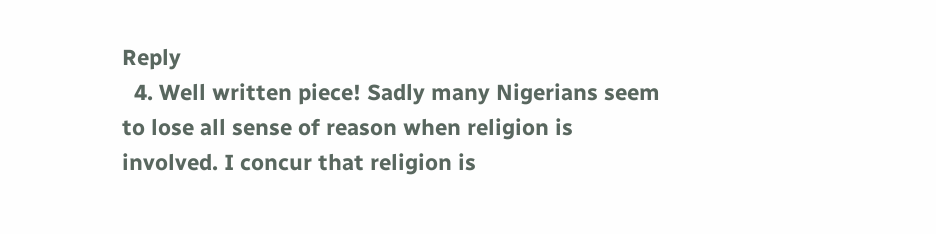Reply
  4. Well written piece! Sadly many Nigerians seem to lose all sense of reason when religion is involved. I concur that religion is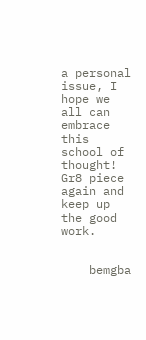a personal issue, I hope we all can embrace this school of thought! Gr8 piece again and keep up the good work.


    bemgba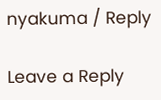nyakuma / Reply

Leave a Reply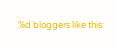%d bloggers like this: